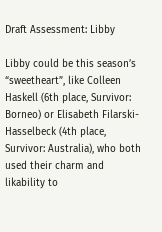Draft Assessment: Libby

Libby could be this season’s “sweetheart”, like Colleen Haskell (6th place, Survivor: Borneo) or Elisabeth Filarski-Hasselbeck (4th place, Survivor: Australia), who both used their charm and likability to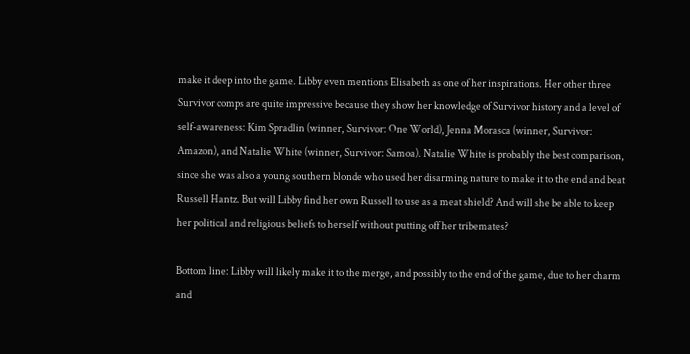make it deep into the game. Libby even mentions Elisabeth as one of her inspirations. Her other three Survivor comps are quite impressive because they show her knowledge of Survivor history and a level of self-awareness: Kim Spradlin (winner, Survivor: One World), Jenna Morasca (winner, Survivor: Amazon), and Natalie White (winner, Survivor: Samoa). Natalie White is probably the best comparison, since she was also a young southern blonde who used her disarming nature to make it to the end and beat Russell Hantz. But will Libby find her own Russell to use as a meat shield? And will she be able to keep her political and religious beliefs to herself without putting off her tribemates?

Bottom line: Libby will likely make it to the merge, and possibly to the end of the game, due to her charm and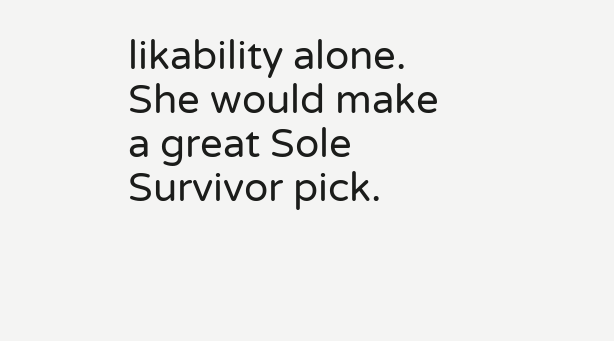likability alone. She would make a great Sole Survivor pick.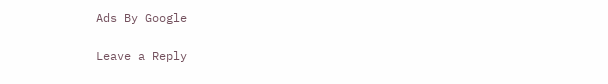Ads By Google

Leave a Reply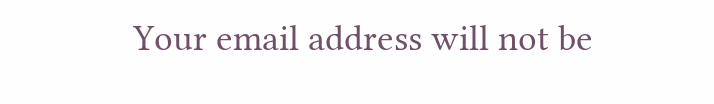Your email address will not be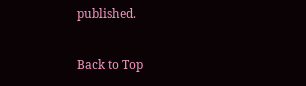published.

Back to Top